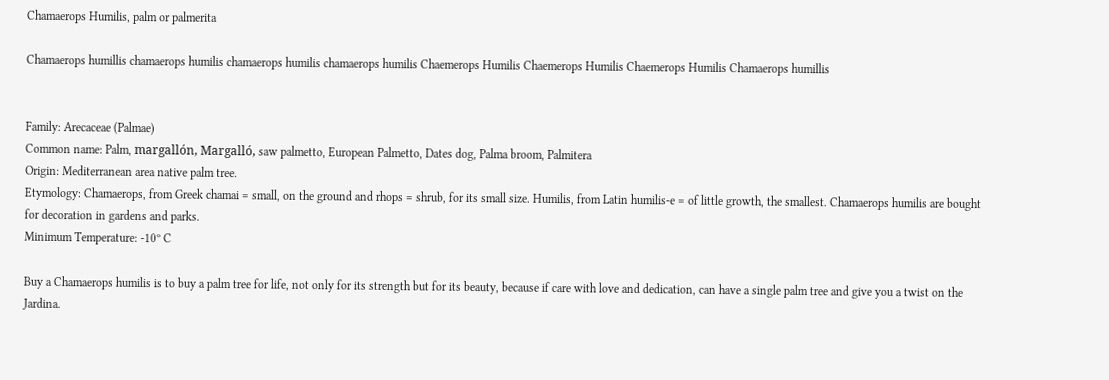Chamaerops Humilis, palm or palmerita

Chamaerops humillis chamaerops humilis chamaerops humilis chamaerops humilis Chaemerops Humilis Chaemerops Humilis Chaemerops Humilis Chamaerops humillis


Family: Arecaceae (Palmae)
Common name: Palm, margallón, Margalló, saw palmetto, European Palmetto, Dates dog, Palma broom, Palmitera
Origin: Mediterranean area native palm tree.
Etymology: Chamaerops, from Greek chamai = small, on the ground and rhops = shrub, for its small size. Humilis, from Latin humilis-e = of little growth, the smallest. Chamaerops humilis are bought for decoration in gardens and parks.
Minimum Temperature: -10º C

Buy a Chamaerops humilis is to buy a palm tree for life, not only for its strength but for its beauty, because if care with love and dedication, can have a single palm tree and give you a twist on the Jardina.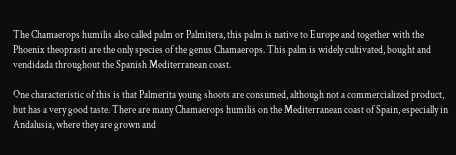The Chamaerops humilis also called palm or Palmitera, this palm is native to Europe and together with the Phoenix theoprasti are the only species of the genus Chamaerops. This palm is widely cultivated, bought and vendidada throughout the Spanish Mediterranean coast.

One characteristic of this is that Palmerita young shoots are consumed, although not a commercialized product, but has a very good taste. There are many Chamaerops humilis on the Mediterranean coast of Spain, especially in Andalusia, where they are grown and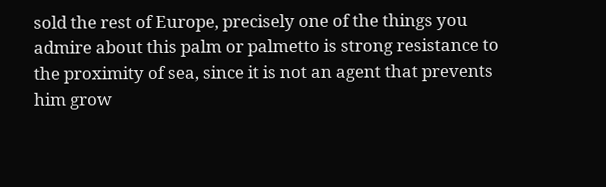sold the rest of Europe, precisely one of the things you admire about this palm or palmetto is strong resistance to the proximity of sea, since it is not an agent that prevents him grow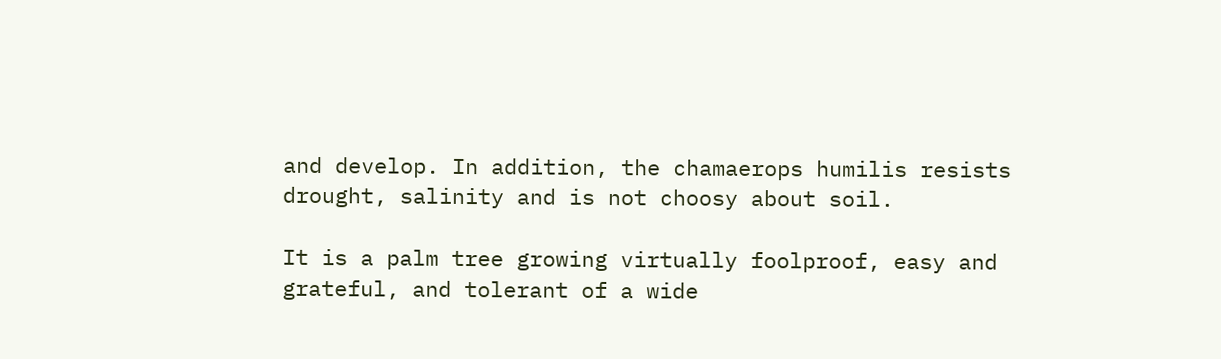and develop. In addition, the chamaerops humilis resists drought, salinity and is not choosy about soil.

It is a palm tree growing virtually foolproof, easy and grateful, and tolerant of a wide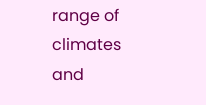range of climates and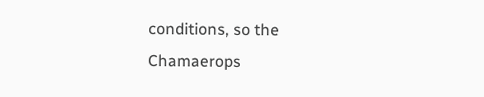conditions, so the Chamaerops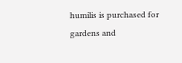humilis is purchased for gardens and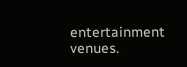entertainment venues.